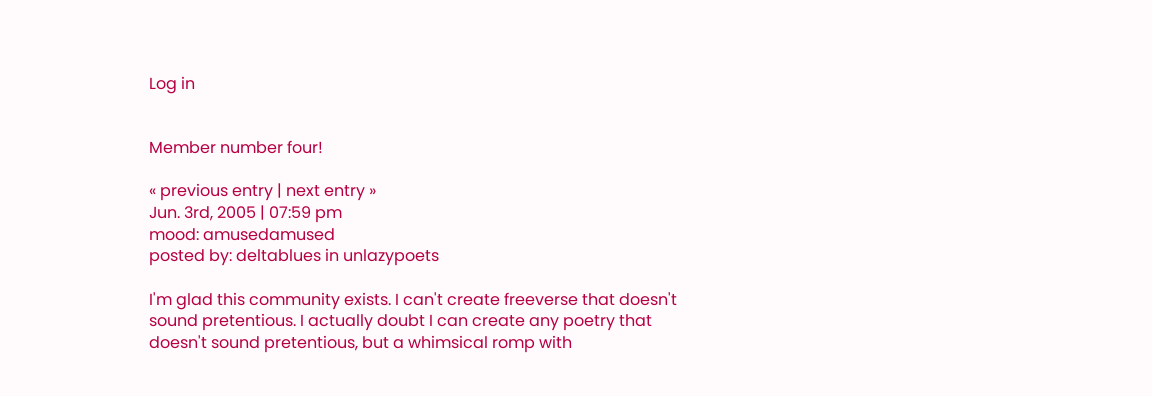Log in


Member number four!

« previous entry | next entry »
Jun. 3rd, 2005 | 07:59 pm
mood: amusedamused
posted by: deltablues in unlazypoets

I'm glad this community exists. I can't create freeverse that doesn't sound pretentious. I actually doubt I can create any poetry that doesn't sound pretentious, but a whimsical romp with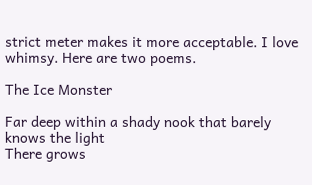strict meter makes it more acceptable. I love whimsy. Here are two poems.

The Ice Monster

Far deep within a shady nook that barely knows the light
There grows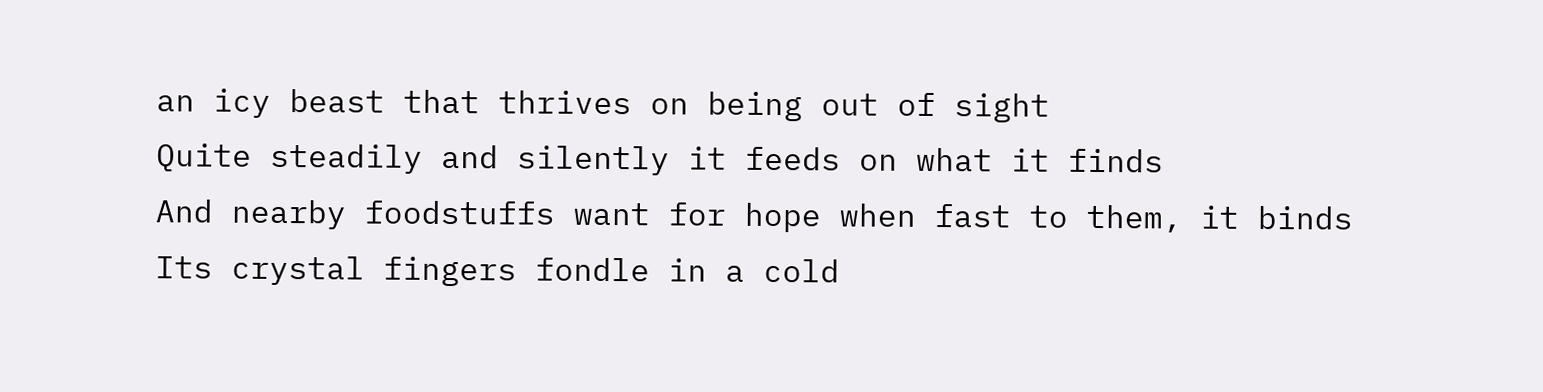an icy beast that thrives on being out of sight
Quite steadily and silently it feeds on what it finds
And nearby foodstuffs want for hope when fast to them, it binds
Its crystal fingers fondle in a cold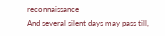reconnaissance
And several silent days may pass till,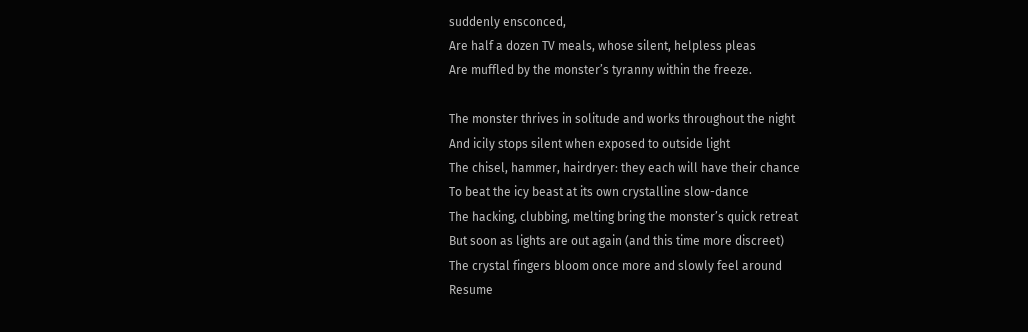suddenly ensconced,
Are half a dozen TV meals, whose silent, helpless pleas
Are muffled by the monster’s tyranny within the freeze.

The monster thrives in solitude and works throughout the night
And icily stops silent when exposed to outside light
The chisel, hammer, hairdryer: they each will have their chance
To beat the icy beast at its own crystalline slow-dance
The hacking, clubbing, melting bring the monster’s quick retreat
But soon as lights are out again (and this time more discreet)
The crystal fingers bloom once more and slowly feel around
Resume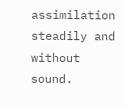assimilation steadily and without sound.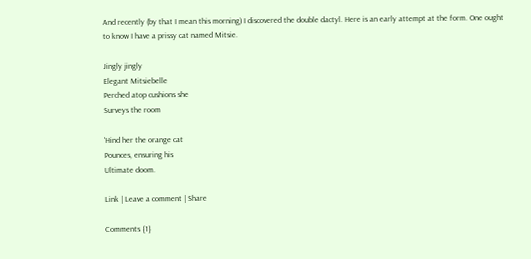And recently (by that I mean this morning) I discovered the double dactyl. Here is an early attempt at the form. One ought to know I have a prissy cat named Mitsie.

Jingly jingly
Elegant Mitsiebelle
Perched atop cushions she
Surveys the room

'Hind her the orange cat
Pounces, ensuring his
Ultimate doom.

Link | Leave a comment | Share

Comments {1}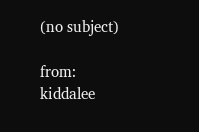(no subject)

from: kiddalee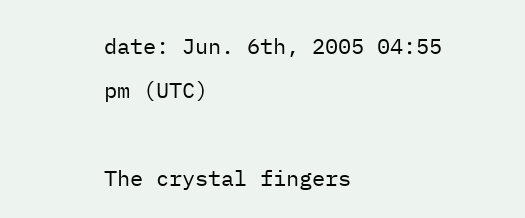date: Jun. 6th, 2005 04:55 pm (UTC)

The crystal fingers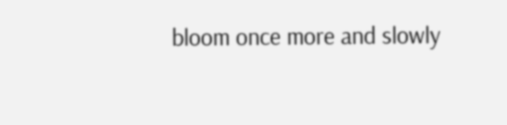bloom once more and slowly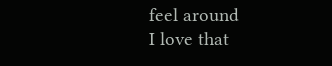feel around
I love that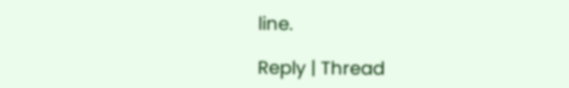line.

Reply | Thread